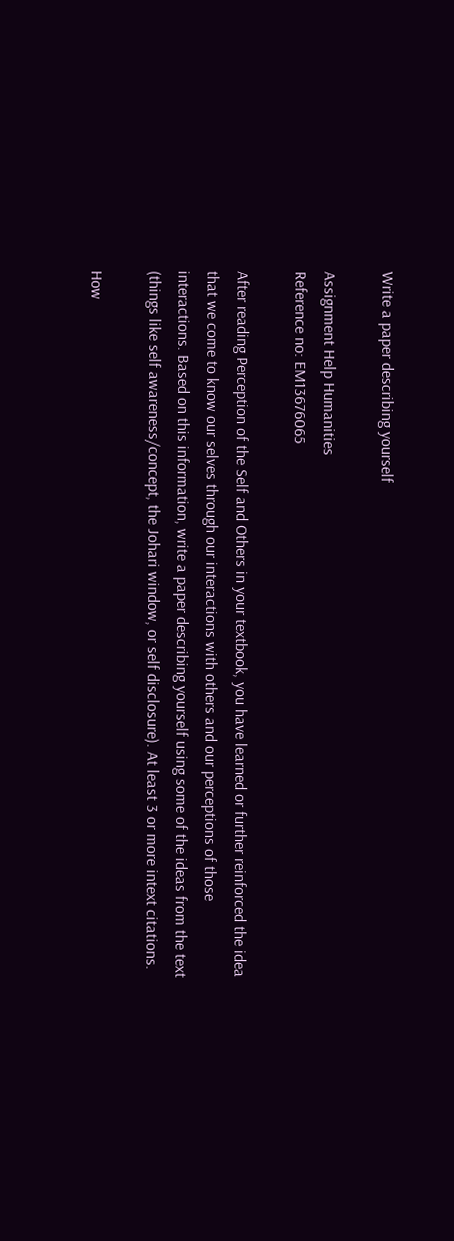Write a paper describing yourself

Assignment Help Humanities
Reference no: EM13676065

After reading Perception of the Self and Others in your textbook, you have learned or further reinforced the idea that we come to know our selves through our interactions with others and our perceptions of those interactions. Based on this information, write a paper describing yourself using some of the ideas from the text (things like self awareness/concept, the Johari window, or self disclosure). At least 3 or more intext citations.

How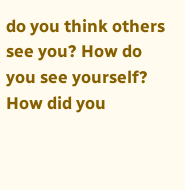do you think others see you? How do you see yourself? How did you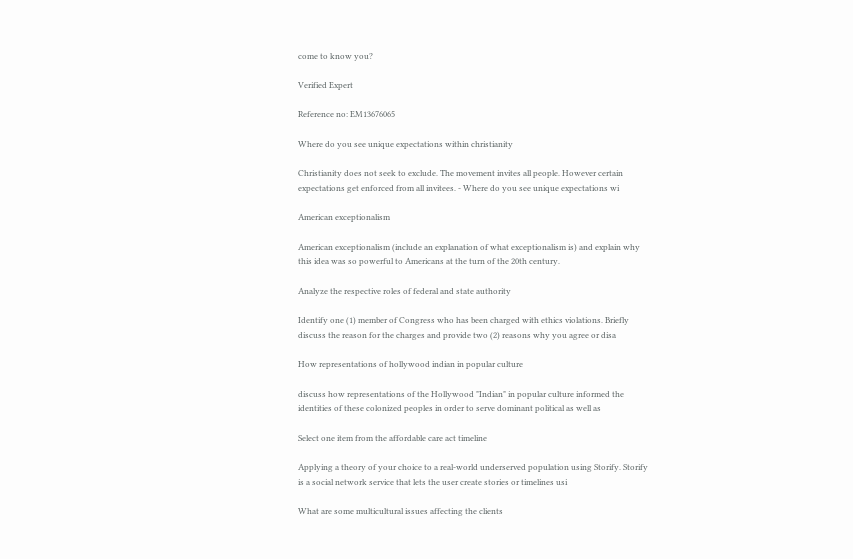come to know you?

Verified Expert

Reference no: EM13676065

Where do you see unique expectations within christianity

Christianity does not seek to exclude. The movement invites all people. However certain expectations get enforced from all invitees. - Where do you see unique expectations wi

American exceptionalism

American exceptionalism (include an explanation of what exceptionalism is) and explain why this idea was so powerful to Americans at the turn of the 20th century.

Analyze the respective roles of federal and state authority

Identify one (1) member of Congress who has been charged with ethics violations. Briefly discuss the reason for the charges and provide two (2) reasons why you agree or disa

How representations of hollywood indian in popular culture

discuss how representations of the Hollywood "Indian" in popular culture informed the identities of these colonized peoples in order to serve dominant political as well as

Select one item from the affordable care act timeline

Applying a theory of your choice to a real-world underserved population using Storify. Storify is a social network service that lets the user create stories or timelines usi

What are some multicultural issues affecting the clients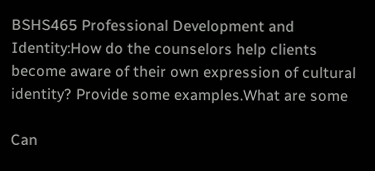BSHS465 Professional Development and Identity:How do the counselors help clients become aware of their own expression of cultural identity? Provide some examples.What are some

Can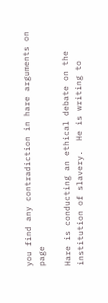you find any contradiction in hare arguments on page

Hare is conducting an ethical debate on the institution of slavery.  He is writing to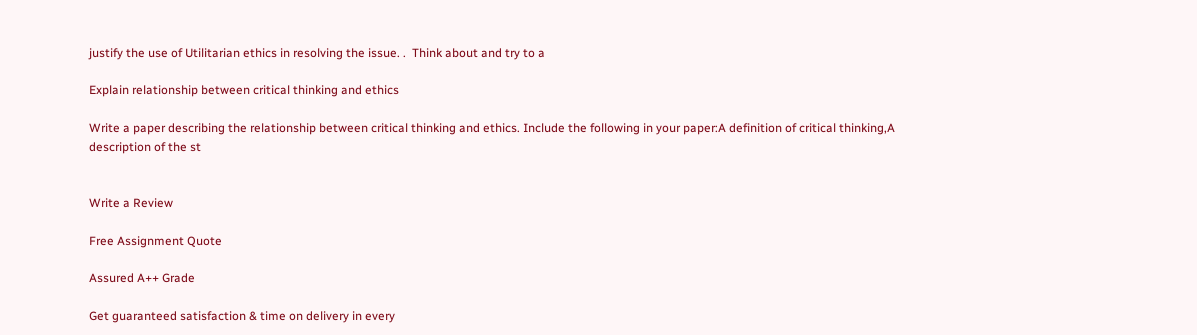justify the use of Utilitarian ethics in resolving the issue. .  Think about and try to a

Explain relationship between critical thinking and ethics

Write a paper describing the relationship between critical thinking and ethics. Include the following in your paper:A definition of critical thinking,A description of the st


Write a Review

Free Assignment Quote

Assured A++ Grade

Get guaranteed satisfaction & time on delivery in every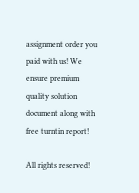assignment order you paid with us! We ensure premium quality solution document along with free turntin report!

All rights reserved!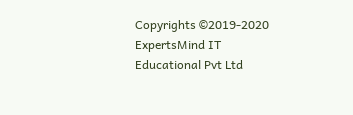Copyrights ©2019-2020 ExpertsMind IT Educational Pvt Ltd